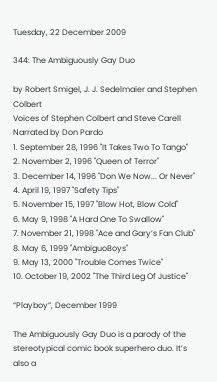Tuesday, 22 December 2009

344: The Ambiguously Gay Duo

by Robert Smigel, J. J. Sedelmaier and Stephen Colbert
Voices of Stephen Colbert and Steve Carell
Narrated by Don Pardo
1. September 28, 1996 "It Takes Two To Tango"
2. November 2, 1996 "Queen of Terror"
3. December 14, 1996 "Don We Now... Or Never"
4. April 19, 1997 "Safety Tips"
5. November 15, 1997 "Blow Hot, Blow Cold"
6. May 9, 1998 "A Hard One To Swallow"
7. November 21, 1998 "Ace and Gary’s Fan Club"
8. May 6, 1999 "AmbiguoBoys"
9. May 13, 2000 "Trouble Comes Twice"
10. October 19, 2002 "The Third Leg Of Justice"

“Playboy”, December 1999

The Ambiguously Gay Duo is a parody of the stereotypical comic book superhero duo. It’s also a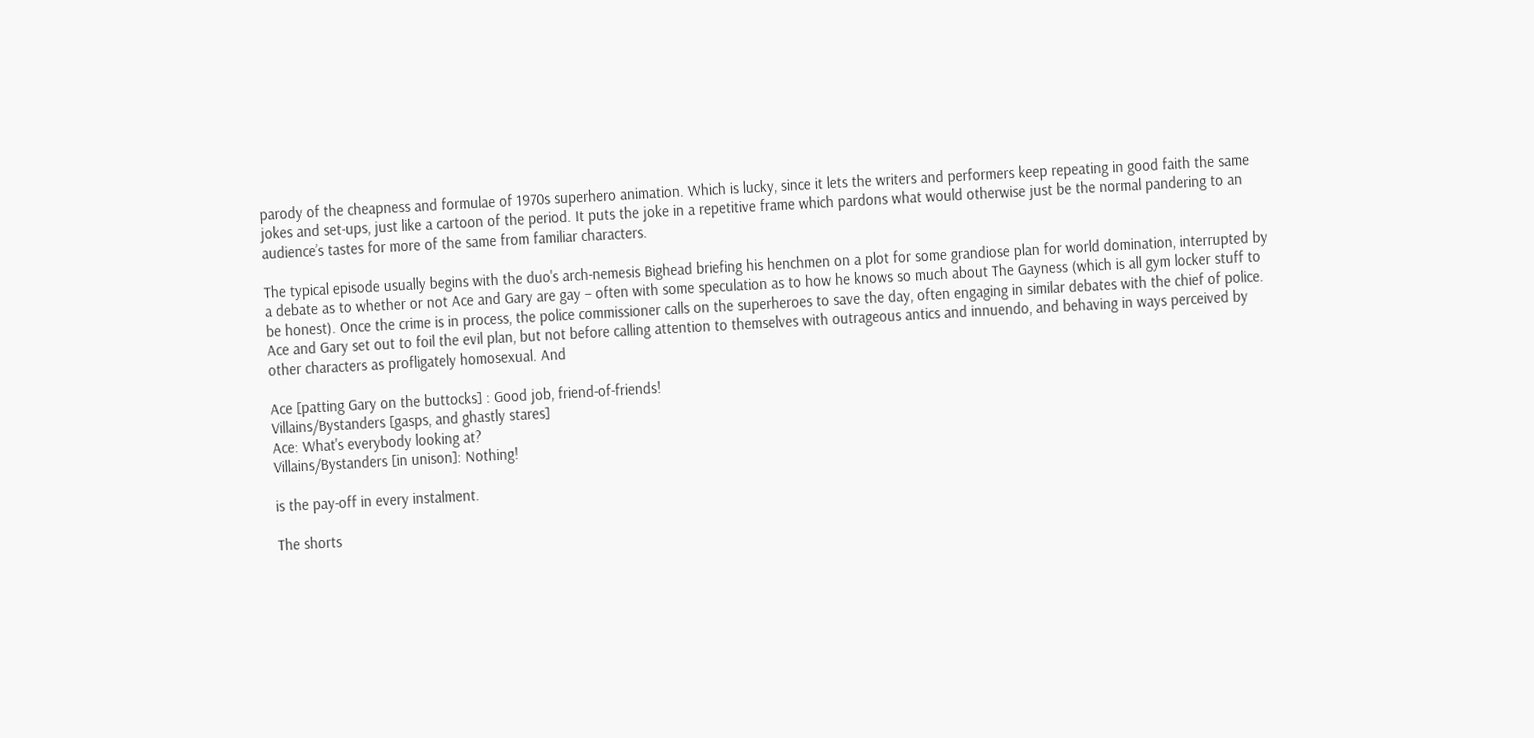parody of the cheapness and formulae of 1970s superhero animation. Which is lucky, since it lets the writers and performers keep repeating in good faith the same jokes and set-ups, just like a cartoon of the period. It puts the joke in a repetitive frame which pardons what would otherwise just be the normal pandering to an audience’s tastes for more of the same from familiar characters.

The typical episode usually begins with the duo's arch-nemesis Bighead briefing his henchmen on a plot for some grandiose plan for world domination, interrupted by a debate as to whether or not Ace and Gary are gay – often with some speculation as to how he knows so much about The Gayness (which is all gym locker stuff to be honest). Once the crime is in process, the police commissioner calls on the superheroes to save the day, often engaging in similar debates with the chief of police. Ace and Gary set out to foil the evil plan, but not before calling attention to themselves with outrageous antics and innuendo, and behaving in ways perceived by other characters as profligately homosexual. And

Ace [patting Gary on the buttocks] : Good job, friend-of-friends!
Villains/Bystanders [gasps, and ghastly stares]
Ace: What's everybody looking at?
Villains/Bystanders [in unison]: Nothing!

is the pay-off in every instalment.

The shorts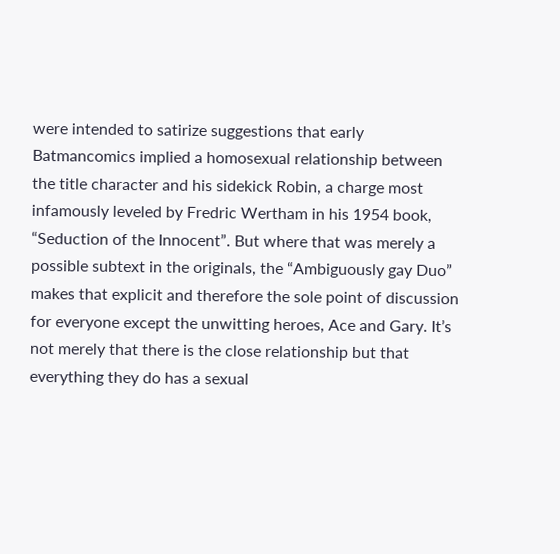were intended to satirize suggestions that early Batmancomics implied a homosexual relationship between the title character and his sidekick Robin, a charge most infamously leveled by Fredric Wertham in his 1954 book, “Seduction of the Innocent”. But where that was merely a possible subtext in the originals, the “Ambiguously gay Duo” makes that explicit and therefore the sole point of discussion for everyone except the unwitting heroes, Ace and Gary. It’s not merely that there is the close relationship but that everything they do has a sexual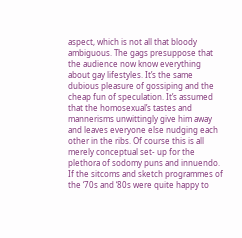aspect, which is not all that bloody ambiguous. The gags presuppose that the audience now know everything about gay lifestyles. It’s the same dubious pleasure of gossiping and the cheap fun of speculation. It’s assumed that the homosexual’s tastes and mannerisms unwittingly give him away and leaves everyone else nudging each other in the ribs. Of course this is all merely conceptual set- up for the plethora of sodomy puns and innuendo. If the sitcoms and sketch programmes of the ‘70s and ‘80s were quite happy to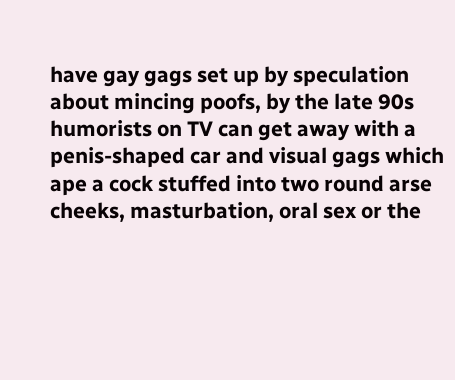have gay gags set up by speculation about mincing poofs, by the late 90s humorists on TV can get away with a penis-shaped car and visual gags which ape a cock stuffed into two round arse cheeks, masturbation, oral sex or the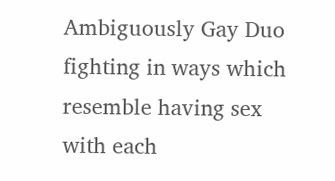Ambiguously Gay Duo fighting in ways which resemble having sex with each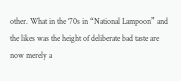other. What in the ‘70s in “National Lampoon” and the likes was the height of deliberate bad taste are now merely a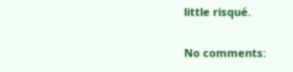little risqué.

No comments: